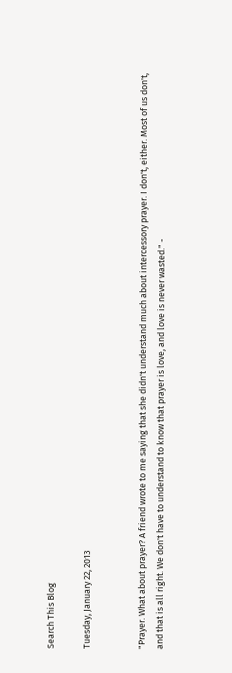Search This Blog

Tuesday, January 22, 2013


"Prayer. What about prayer? A friend wrote to me saying that she didn't understand much about intercessory prayer. I don't, either. Most of us don't, and that is all right. We don't have to understand to know that prayer is love, and love is never wasted." -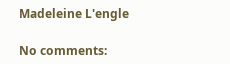Madeleine L'engle

No comments: